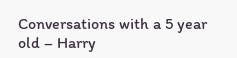Conversations with a 5 year old – Harry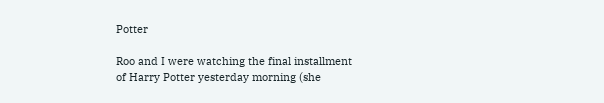Potter

Roo and I were watching the final installment of Harry Potter yesterday morning (she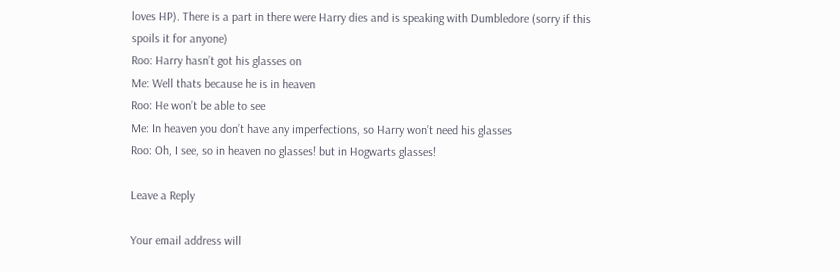loves HP). There is a part in there were Harry dies and is speaking with Dumbledore (sorry if this spoils it for anyone)
Roo: Harry hasn’t got his glasses on
Me: Well thats because he is in heaven
Roo: He won’t be able to see
Me: In heaven you don’t have any imperfections, so Harry won’t need his glasses
Roo: Oh, I see, so in heaven no glasses! but in Hogwarts glasses!

Leave a Reply

Your email address will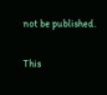not be published.

This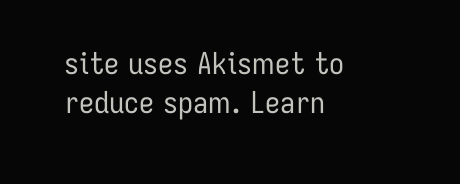site uses Akismet to reduce spam. Learn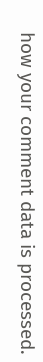how your comment data is processed.